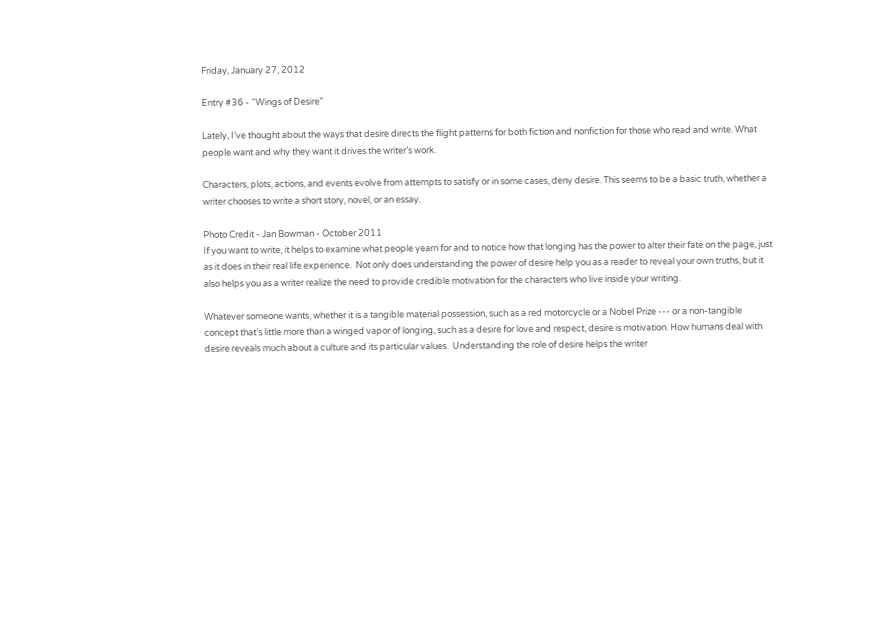Friday, January 27, 2012

Entry #36 - “Wings of Desire”

Lately, I’ve thought about the ways that desire directs the flight patterns for both fiction and nonfiction for those who read and write. What people want and why they want it drives the writer’s work.

Characters, plots, actions, and events evolve from attempts to satisfy or in some cases, deny desire. This seems to be a basic truth, whether a writer chooses to write a short story, novel, or an essay.

Photo Credit - Jan Bowman - October 2011
If you want to write, it helps to examine what people yearn for and to notice how that longing has the power to alter their fate on the page, just as it does in their real life experience.  Not only does understanding the power of desire help you as a reader to reveal your own truths, but it also helps you as a writer realize the need to provide credible motivation for the characters who live inside your writing.

Whatever someone wants, whether it is a tangible material possession, such as a red motorcycle or a Nobel Prize --- or a non-tangible concept that’s little more than a winged vapor of longing, such as a desire for love and respect, desire is motivation. How humans deal with desire reveals much about a culture and its particular values.  Understanding the role of desire helps the writer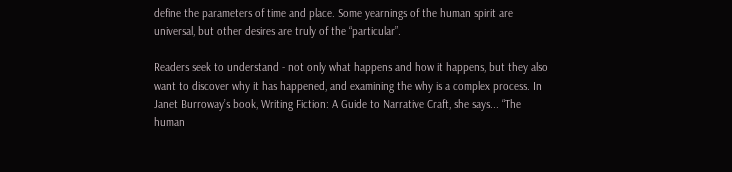define the parameters of time and place. Some yearnings of the human spirit are universal, but other desires are truly of the “particular”.

Readers seek to understand - not only what happens and how it happens, but they also want to discover why it has happened, and examining the why is a complex process. In Janet Burroway’s book, Writing Fiction: A Guide to Narrative Craft, she says... “The human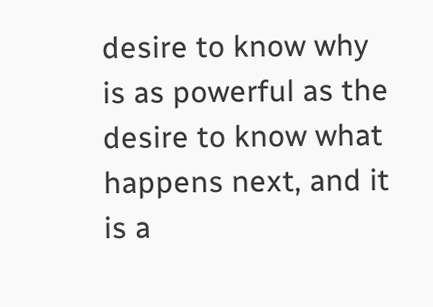desire to know why is as powerful as the desire to know what happens next, and it is a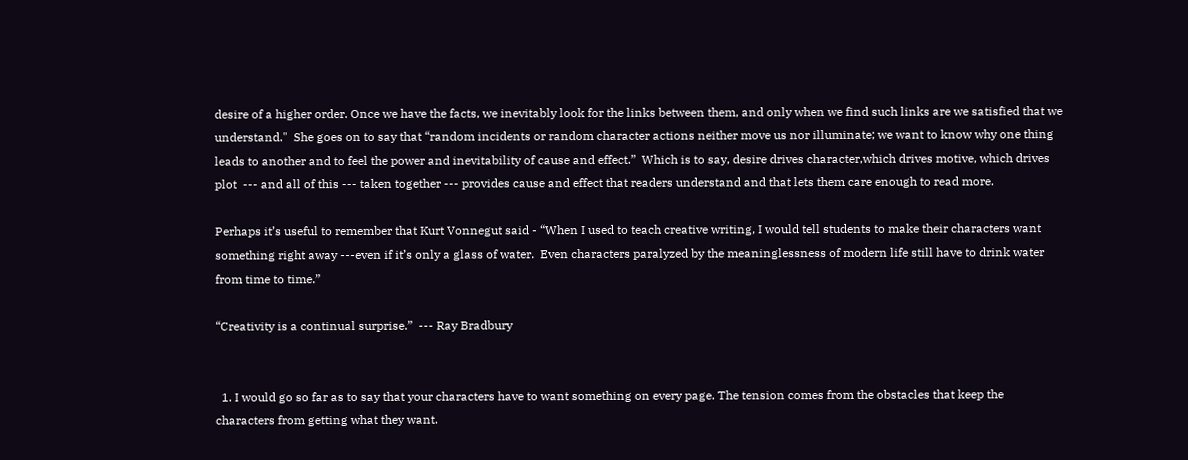desire of a higher order. Once we have the facts, we inevitably look for the links between them, and only when we find such links are we satisfied that we understand."  She goes on to say that “random incidents or random character actions neither move us nor illuminate; we want to know why one thing leads to another and to feel the power and inevitability of cause and effect.”  Which is to say, desire drives character,which drives motive, which drives plot  --- and all of this --- taken together --- provides cause and effect that readers understand and that lets them care enough to read more.

Perhaps it’s useful to remember that Kurt Vonnegut said - “When I used to teach creative writing, I would tell students to make their characters want something right away ---even if it’s only a glass of water.  Even characters paralyzed by the meaninglessness of modern life still have to drink water from time to time.”

“Creativity is a continual surprise.”  --- Ray Bradbury


  1. I would go so far as to say that your characters have to want something on every page. The tension comes from the obstacles that keep the characters from getting what they want.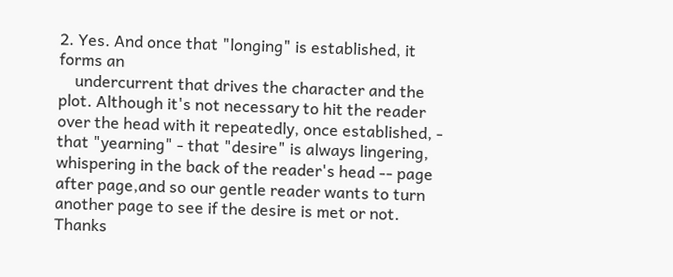2. Yes. And once that "longing" is established, it forms an
    undercurrent that drives the character and the plot. Although it's not necessary to hit the reader over the head with it repeatedly, once established, - that "yearning" - that "desire" is always lingering, whispering in the back of the reader's head -- page after page,and so our gentle reader wants to turn another page to see if the desire is met or not. Thanks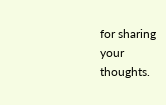for sharing your thoughts.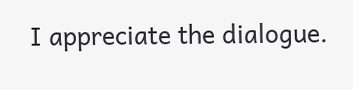I appreciate the dialogue.